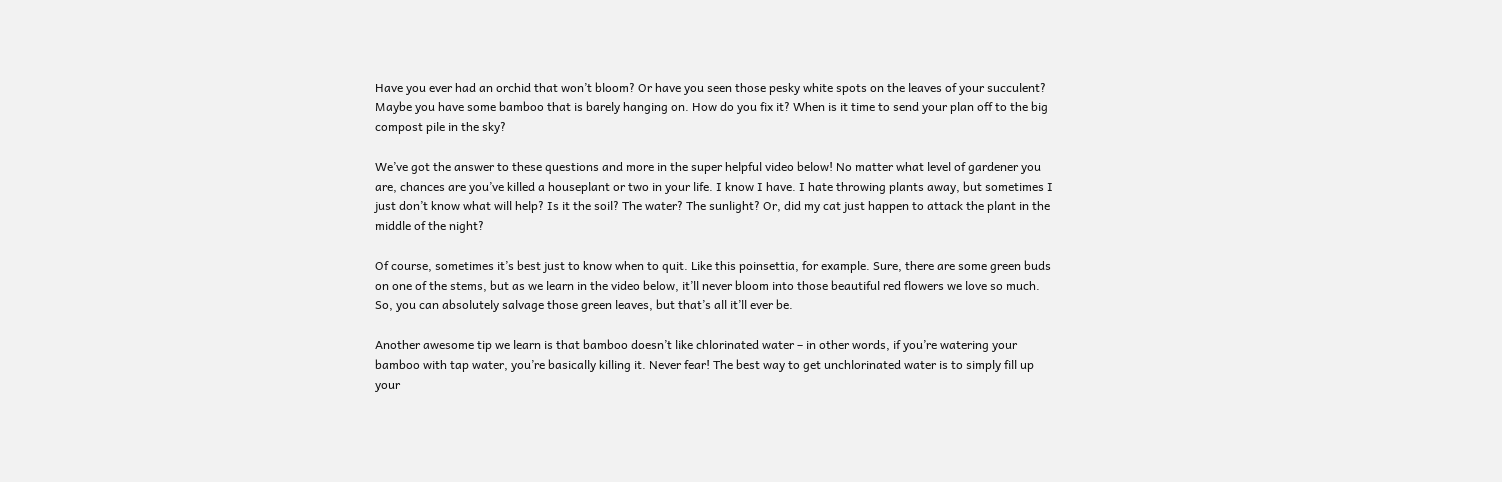Have you ever had an orchid that won’t bloom? Or have you seen those pesky white spots on the leaves of your succulent? Maybe you have some bamboo that is barely hanging on. How do you fix it? When is it time to send your plan off to the big compost pile in the sky?

We’ve got the answer to these questions and more in the super helpful video below! No matter what level of gardener you are, chances are you’ve killed a houseplant or two in your life. I know I have. I hate throwing plants away, but sometimes I just don’t know what will help? Is it the soil? The water? The sunlight? Or, did my cat just happen to attack the plant in the middle of the night?

Of course, sometimes it’s best just to know when to quit. Like this poinsettia, for example. Sure, there are some green buds on one of the stems, but as we learn in the video below, it’ll never bloom into those beautiful red flowers we love so much. So, you can absolutely salvage those green leaves, but that’s all it’ll ever be.

Another awesome tip we learn is that bamboo doesn’t like chlorinated water – in other words, if you’re watering your bamboo with tap water, you’re basically killing it. Never fear! The best way to get unchlorinated water is to simply fill up your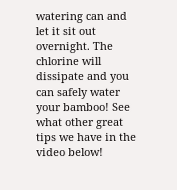watering can and let it sit out overnight. The chlorine will dissipate and you can safely water your bamboo! See what other great tips we have in the video below!